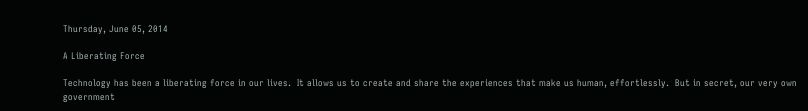Thursday, June 05, 2014

A Liberating Force

Technology has been a liberating force in our lives.  It allows us to create and share the experiences that make us human, effortlessly.  But in secret, our very own government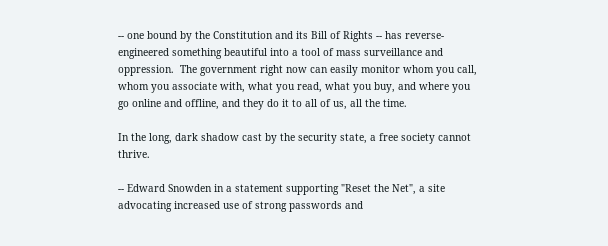-- one bound by the Constitution and its Bill of Rights -- has reverse-engineered something beautiful into a tool of mass surveillance and oppression.  The government right now can easily monitor whom you call, whom you associate with, what you read, what you buy, and where you go online and offline, and they do it to all of us, all the time.

In the long, dark shadow cast by the security state, a free society cannot thrive.

-- Edward Snowden in a statement supporting "Reset the Net", a site advocating increased use of strong passwords and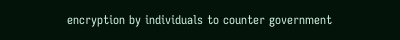encryption by individuals to counter government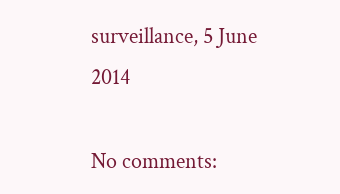surveillance, 5 June 2014

No comments: